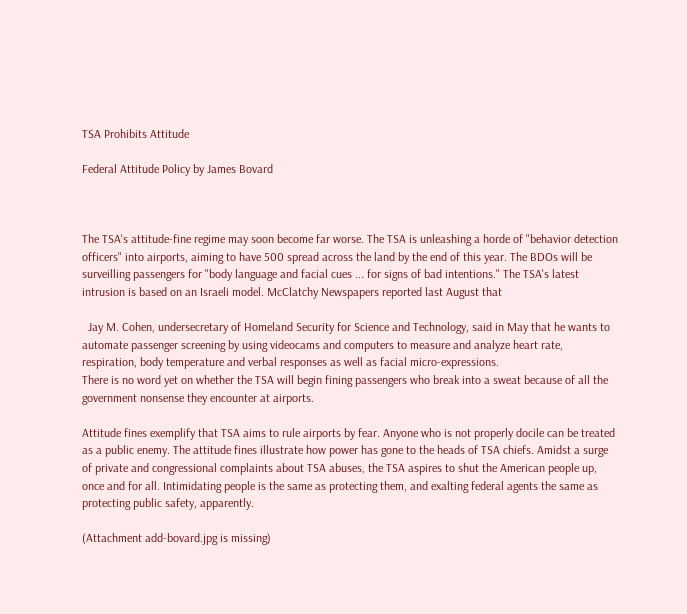TSA Prohibits Attitude

Federal Attitude Policy by James Bovard



The TSA's attitude-fine regime may soon become far worse. The TSA is unleashing a horde of "behavior detection officers" into airports, aiming to have 500 spread across the land by the end of this year. The BDOs will be surveilling passengers for "body language and facial cues ... for signs of bad intentions." The TSA's latest intrusion is based on an Israeli model. McClatchy Newspapers reported last August that

  Jay M. Cohen, undersecretary of Homeland Security for Science and Technology, said in May that he wants to automate passenger screening by using videocams and computers to measure and analyze heart rate, respiration, body temperature and verbal responses as well as facial micro-expressions.
There is no word yet on whether the TSA will begin fining passengers who break into a sweat because of all the government nonsense they encounter at airports.

Attitude fines exemplify that TSA aims to rule airports by fear. Anyone who is not properly docile can be treated as a public enemy. The attitude fines illustrate how power has gone to the heads of TSA chiefs. Amidst a surge of private and congressional complaints about TSA abuses, the TSA aspires to shut the American people up, once and for all. Intimidating people is the same as protecting them, and exalting federal agents the same as protecting public safety, apparently.

(Attachment add-bovard.jpg is missing)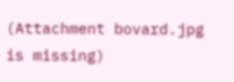(Attachment bovard.jpg is missing)